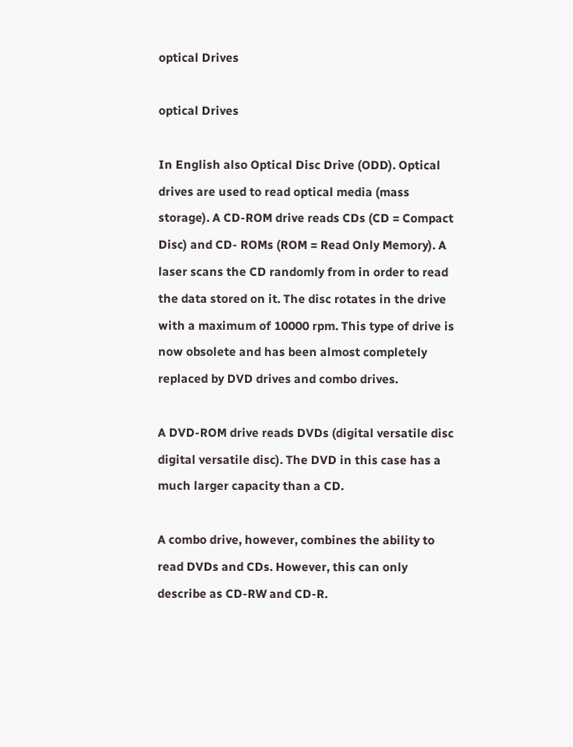optical Drives

optical Drives

In English also Optical Disc Drive (ODD). Optical drives are used to read optical media (mass storage). A CD-ROM drive reads CDs (CD = Compact Disc) and CD- ROMs (ROM = Read Only Memory). A laser scans the CD randomly from in order to read the data stored on it. The disc rotates in the drive with a maximum of 10000 rpm. This type of drive is now obsolete and has been almost completely replaced by DVD drives and combo drives.

A DVD-ROM drive reads DVDs (digital versatile disc digital versatile disc). The DVD in this case has a much larger capacity than a CD.

A combo drive, however, combines the ability to read DVDs and CDs. However, this can only describe as CD-RW and CD-R.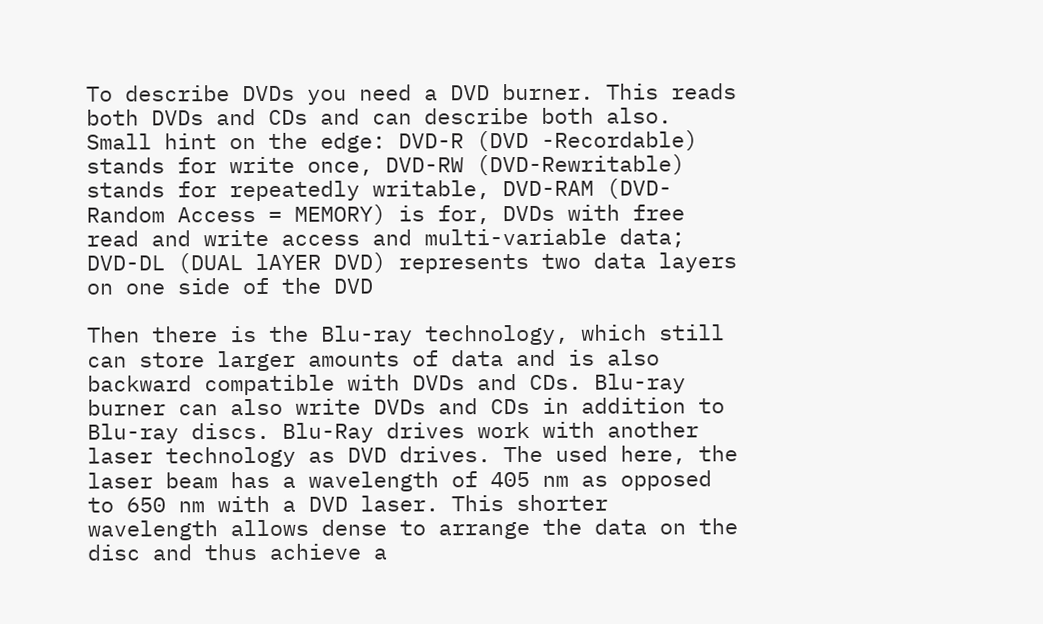To describe DVDs you need a DVD burner. This reads both DVDs and CDs and can describe both also. Small hint on the edge: DVD-R (DVD -Recordable) stands for write once, DVD-RW (DVD-Rewritable) stands for repeatedly writable, DVD-RAM (DVD-Random Access = MEMORY) is for, DVDs with free read and write access and multi-variable data; DVD-DL (DUAL lAYER DVD) represents two data layers on one side of the DVD

Then there is the Blu-ray technology, which still can store larger amounts of data and is also backward compatible with DVDs and CDs. Blu-ray burner can also write DVDs and CDs in addition to Blu-ray discs. Blu-Ray drives work with another laser technology as DVD drives. The used here, the laser beam has a wavelength of 405 nm as opposed to 650 nm with a DVD laser. This shorter wavelength allows dense to arrange the data on the disc and thus achieve a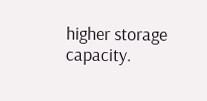higher storage capacity.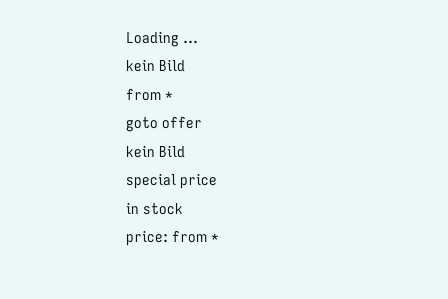Loading ...
kein Bild
from *
goto offer
kein Bild
special price
in stock
price: from *